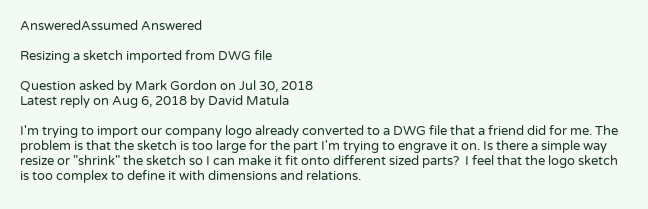AnsweredAssumed Answered

Resizing a sketch imported from DWG file

Question asked by Mark Gordon on Jul 30, 2018
Latest reply on Aug 6, 2018 by David Matula

I'm trying to import our company logo already converted to a DWG file that a friend did for me. The problem is that the sketch is too large for the part I'm trying to engrave it on. Is there a simple way resize or "shrink" the sketch so I can make it fit onto different sized parts?  I feel that the logo sketch is too complex to define it with dimensions and relations.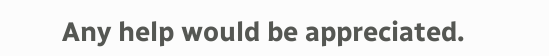Any help would be appreciated.